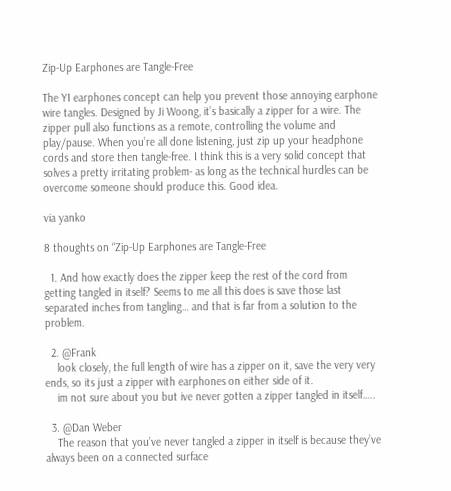Zip-Up Earphones are Tangle-Free

The YI earphones concept can help you prevent those annoying earphone wire tangles. Designed by Ji Woong, it’s basically a zipper for a wire. The zipper pull also functions as a remote, controlling the volume and play/pause. When you’re all done listening, just zip up your headphone cords and store then tangle-free. I think this is a very solid concept that solves a pretty irritating problem- as long as the technical hurdles can be overcome someone should produce this. Good idea.

via yanko

8 thoughts on “Zip-Up Earphones are Tangle-Free

  1. And how exactly does the zipper keep the rest of the cord from getting tangled in itself? Seems to me all this does is save those last separated inches from tangling… and that is far from a solution to the problem.

  2. @Frank
    look closely, the full length of wire has a zipper on it, save the very very ends, so its just a zipper with earphones on either side of it.
    im not sure about you but ive never gotten a zipper tangled in itself…..

  3. @Dan Weber
    The reason that you’ve never tangled a zipper in itself is because they’ve always been on a connected surface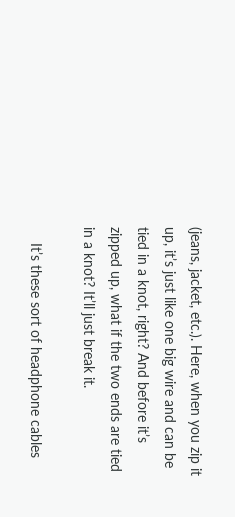(jeans, jacket, etc.). Here, when you zip it up, it’s just like one big wire and can be tied in a knot, right? And before it’s zipped up, what if the two ends are tied in a knot? It’ll just break it.

    It’s these sort of headphone cables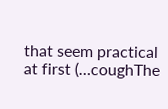that seem practical at first (…coughThe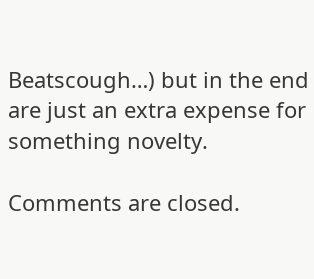Beatscough…) but in the end are just an extra expense for something novelty.

Comments are closed.